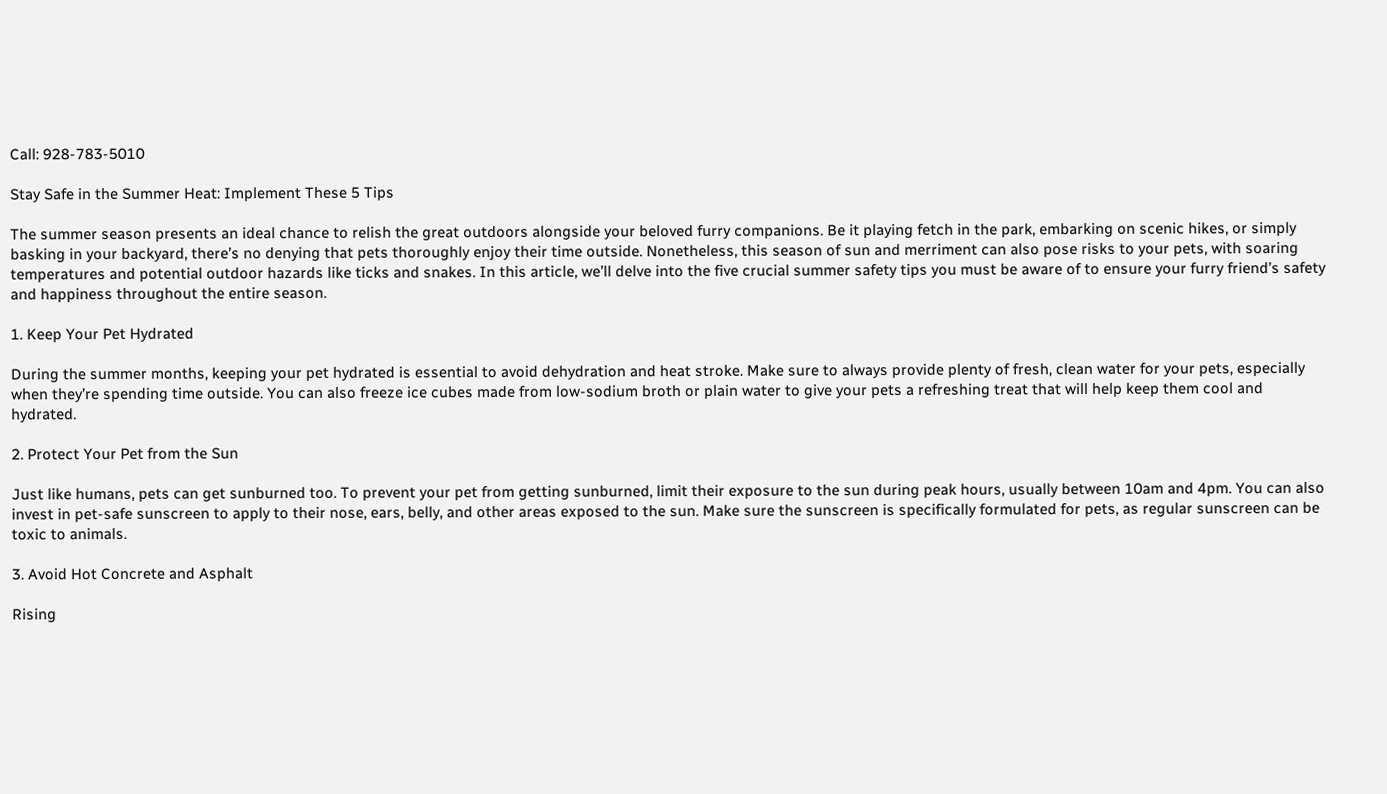Call: 928-783-5010

Stay Safe in the Summer Heat: Implement These 5 Tips

The summer season presents an ideal chance to relish the great outdoors alongside your beloved furry companions. Be it playing fetch in the park, embarking on scenic hikes, or simply basking in your backyard, there’s no denying that pets thoroughly enjoy their time outside. Nonetheless, this season of sun and merriment can also pose risks to your pets, with soaring temperatures and potential outdoor hazards like ticks and snakes. In this article, we’ll delve into the five crucial summer safety tips you must be aware of to ensure your furry friend’s safety and happiness throughout the entire season.

1. Keep Your Pet Hydrated

During the summer months, keeping your pet hydrated is essential to avoid dehydration and heat stroke. Make sure to always provide plenty of fresh, clean water for your pets, especially when they’re spending time outside. You can also freeze ice cubes made from low-sodium broth or plain water to give your pets a refreshing treat that will help keep them cool and hydrated.

2. Protect Your Pet from the Sun

Just like humans, pets can get sunburned too. To prevent your pet from getting sunburned, limit their exposure to the sun during peak hours, usually between 10am and 4pm. You can also invest in pet-safe sunscreen to apply to their nose, ears, belly, and other areas exposed to the sun. Make sure the sunscreen is specifically formulated for pets, as regular sunscreen can be toxic to animals.

3. Avoid Hot Concrete and Asphalt

Rising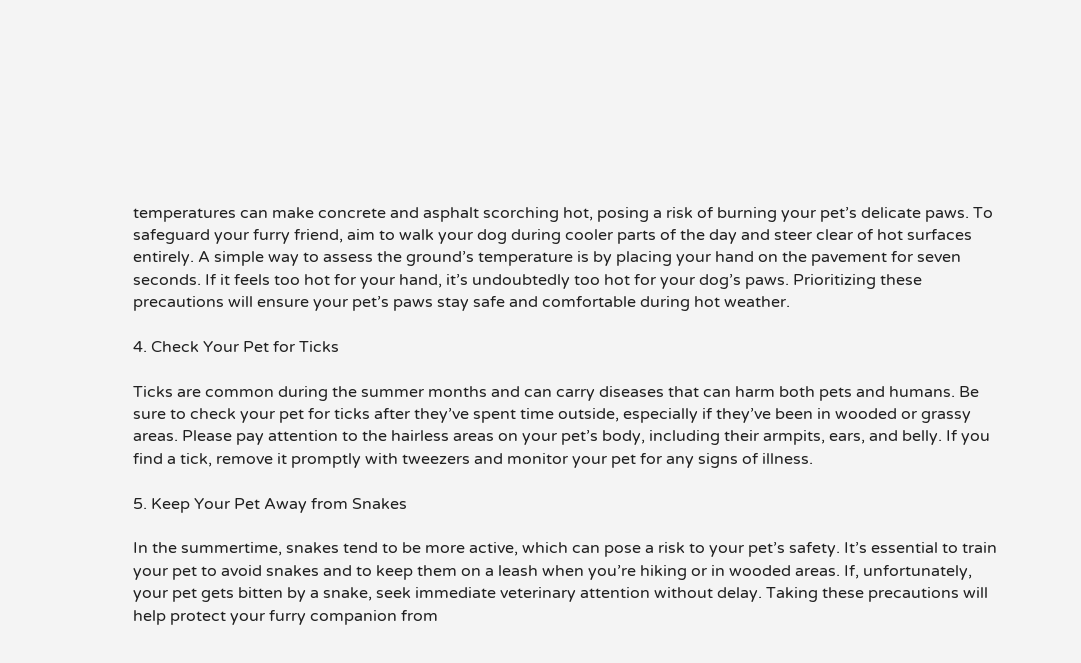temperatures can make concrete and asphalt scorching hot, posing a risk of burning your pet’s delicate paws. To safeguard your furry friend, aim to walk your dog during cooler parts of the day and steer clear of hot surfaces entirely. A simple way to assess the ground’s temperature is by placing your hand on the pavement for seven seconds. If it feels too hot for your hand, it’s undoubtedly too hot for your dog’s paws. Prioritizing these precautions will ensure your pet’s paws stay safe and comfortable during hot weather.

4. Check Your Pet for Ticks

Ticks are common during the summer months and can carry diseases that can harm both pets and humans. Be sure to check your pet for ticks after they’ve spent time outside, especially if they’ve been in wooded or grassy areas. Please pay attention to the hairless areas on your pet’s body, including their armpits, ears, and belly. If you find a tick, remove it promptly with tweezers and monitor your pet for any signs of illness.

5. Keep Your Pet Away from Snakes

In the summertime, snakes tend to be more active, which can pose a risk to your pet’s safety. It’s essential to train your pet to avoid snakes and to keep them on a leash when you’re hiking or in wooded areas. If, unfortunately, your pet gets bitten by a snake, seek immediate veterinary attention without delay. Taking these precautions will help protect your furry companion from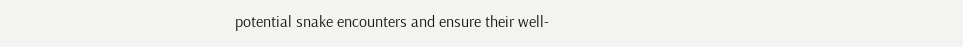potential snake encounters and ensure their well-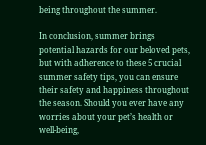being throughout the summer.

In conclusion, summer brings potential hazards for our beloved pets, but with adherence to these 5 crucial summer safety tips, you can ensure their safety and happiness throughout the season. Should you ever have any worries about your pet’s health or well-being,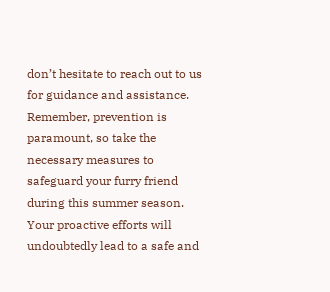don’t hesitate to reach out to us for guidance and assistance. Remember, prevention is paramount, so take the necessary measures to safeguard your furry friend during this summer season. Your proactive efforts will undoubtedly lead to a safe and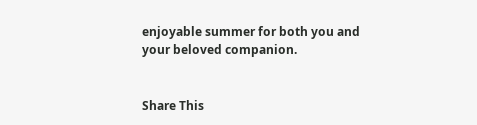enjoyable summer for both you and your beloved companion.


Share This